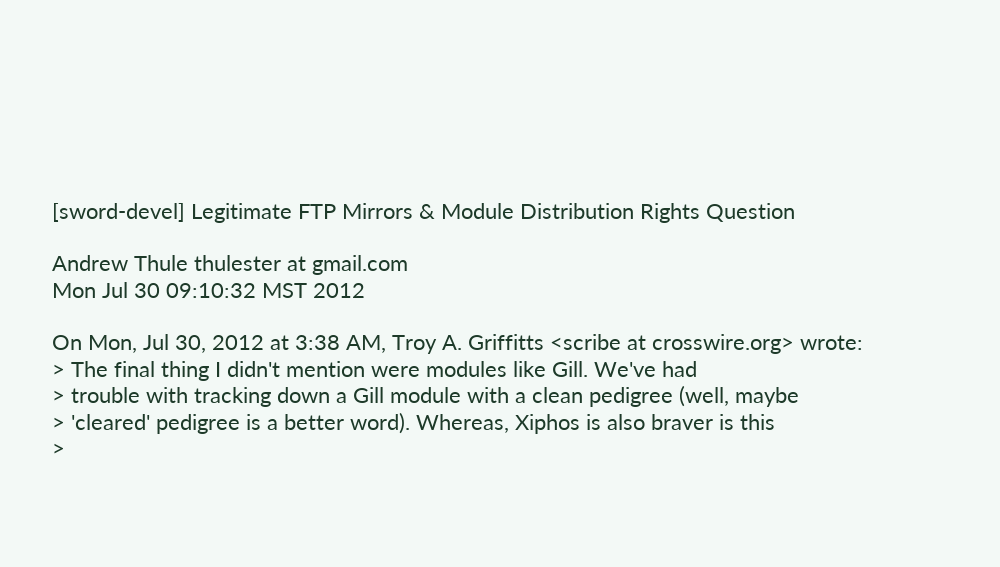[sword-devel] Legitimate FTP Mirrors & Module Distribution Rights Question

Andrew Thule thulester at gmail.com
Mon Jul 30 09:10:32 MST 2012

On Mon, Jul 30, 2012 at 3:38 AM, Troy A. Griffitts <scribe at crosswire.org> wrote:
> The final thing I didn't mention were modules like Gill. We've had
> trouble with tracking down a Gill module with a clean pedigree (well, maybe
> 'cleared' pedigree is a better word). Whereas, Xiphos is also braver is this
>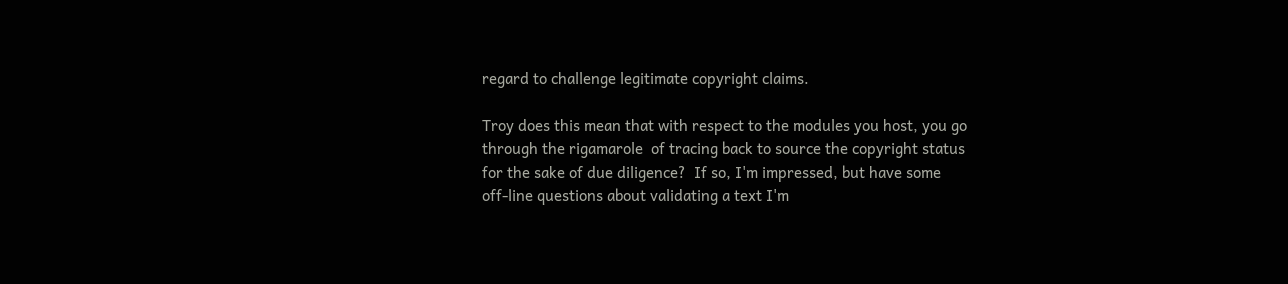regard to challenge legitimate copyright claims.

Troy does this mean that with respect to the modules you host, you go
through the rigamarole  of tracing back to source the copyright status
for the sake of due diligence?  If so, I'm impressed, but have some
off-line questions about validating a text I'm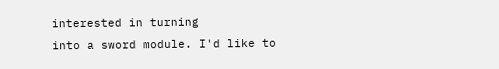interested in turning
into a sword module. I'd like to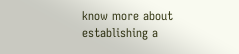know more about establishing a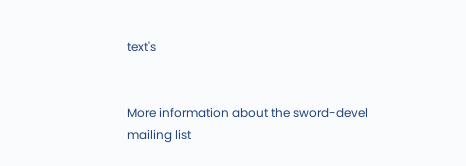text's


More information about the sword-devel mailing list